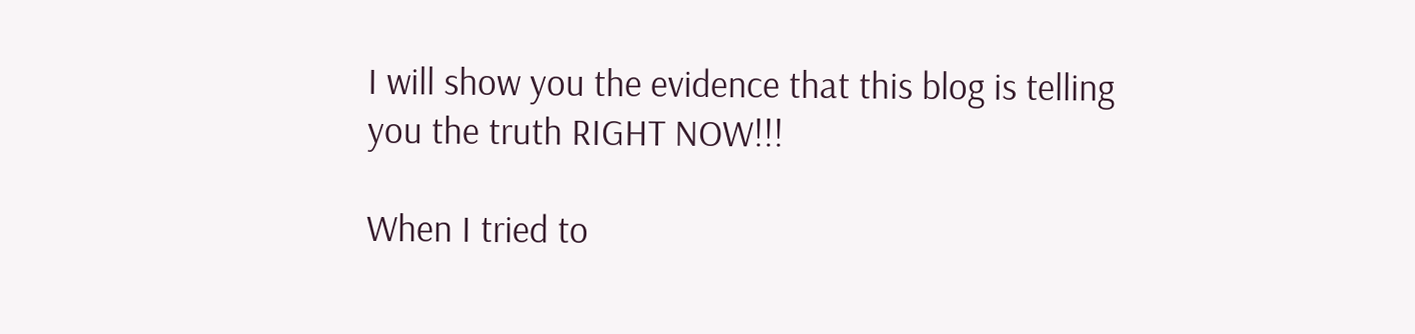I will show you the evidence that this blog is telling you the truth RIGHT NOW!!!

When I tried to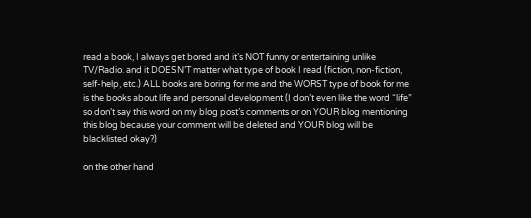read a book, I always get bored and it’s NOT funny or entertaining unlike TV/Radio. and it DOESN’T matter what type of book I read (fiction, non-fiction, self-help, etc.) ALL books are boring for me and the WORST type of book for me is the books about life and personal development (I don’t even like the word “life” so don’t say this word on my blog post’s comments or on YOUR blog mentioning this blog because your comment will be deleted and YOUR blog will be blacklisted okay?)

on the other hand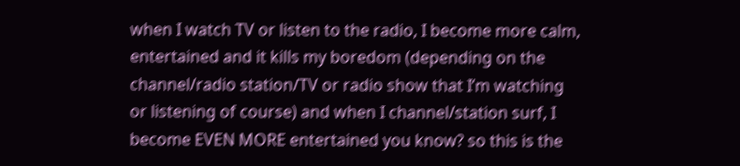when I watch TV or listen to the radio, I become more calm, entertained and it kills my boredom (depending on the channel/radio station/TV or radio show that I’m watching or listening of course) and when I channel/station surf, I become EVEN MORE entertained you know? so this is the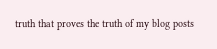truth that proves the truth of my blog posts